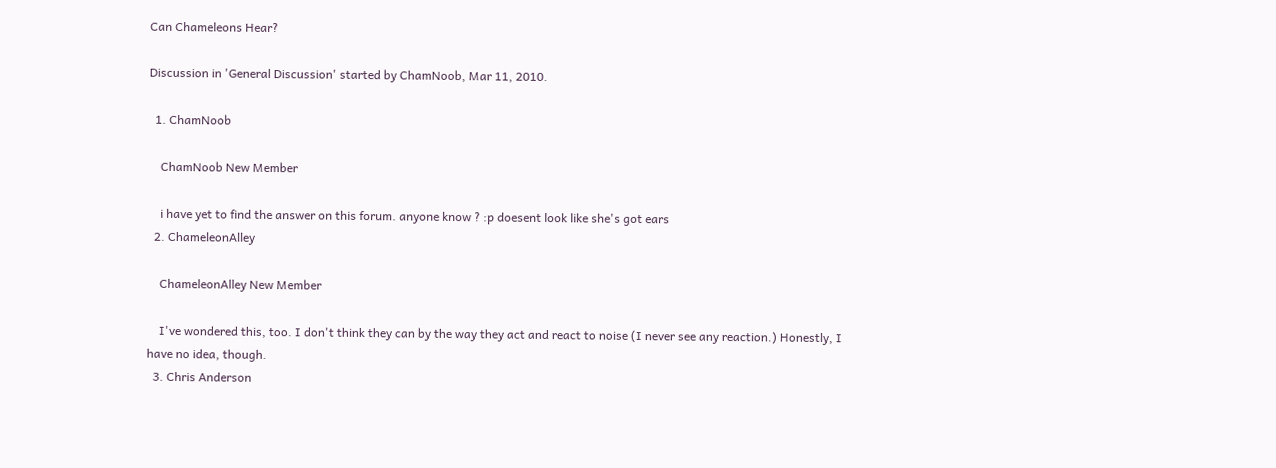Can Chameleons Hear?

Discussion in 'General Discussion' started by ChamNoob, Mar 11, 2010.

  1. ChamNoob

    ChamNoob New Member

    i have yet to find the answer on this forum. anyone know ? :p doesent look like she's got ears
  2. ChameleonAlley

    ChameleonAlley New Member

    I've wondered this, too. I don't think they can by the way they act and react to noise (I never see any reaction.) Honestly, I have no idea, though.
  3. Chris Anderson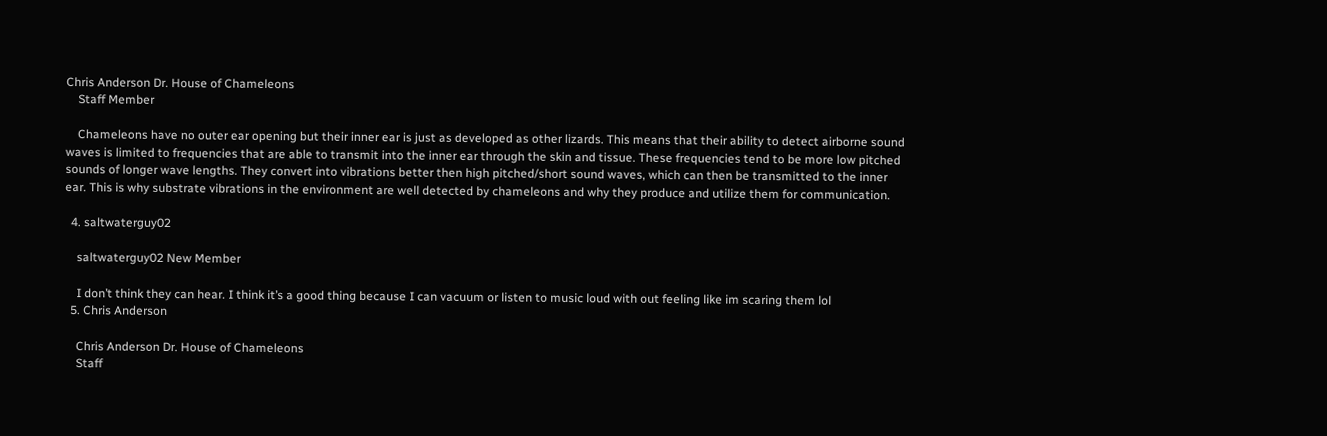Chris Anderson Dr. House of Chameleons
    Staff Member

    Chameleons have no outer ear opening but their inner ear is just as developed as other lizards. This means that their ability to detect airborne sound waves is limited to frequencies that are able to transmit into the inner ear through the skin and tissue. These frequencies tend to be more low pitched sounds of longer wave lengths. They convert into vibrations better then high pitched/short sound waves, which can then be transmitted to the inner ear. This is why substrate vibrations in the environment are well detected by chameleons and why they produce and utilize them for communication.

  4. saltwaterguy02

    saltwaterguy02 New Member

    I don’t think they can hear. I think it’s a good thing because I can vacuum or listen to music loud with out feeling like im scaring them lol
  5. Chris Anderson

    Chris Anderson Dr. House of Chameleons
    Staff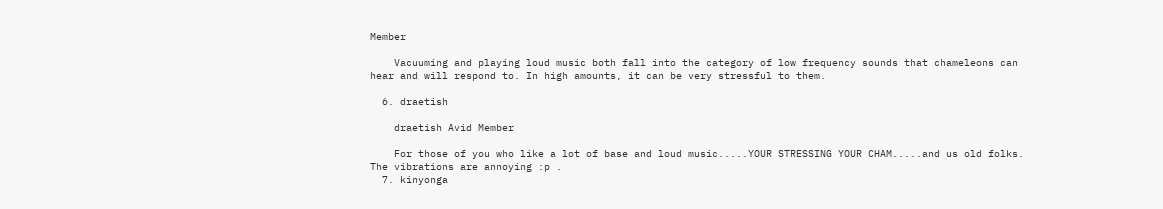Member

    Vacuuming and playing loud music both fall into the category of low frequency sounds that chameleons can hear and will respond to. In high amounts, it can be very stressful to them.

  6. draetish

    draetish Avid Member

    For those of you who like a lot of base and loud music.....YOUR STRESSING YOUR CHAM.....and us old folks. The vibrations are annoying :p .
  7. kinyonga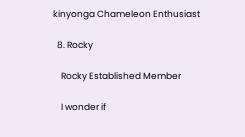kinyonga Chameleon Enthusiast

  8. Rocky

    Rocky Established Member

    I wonder if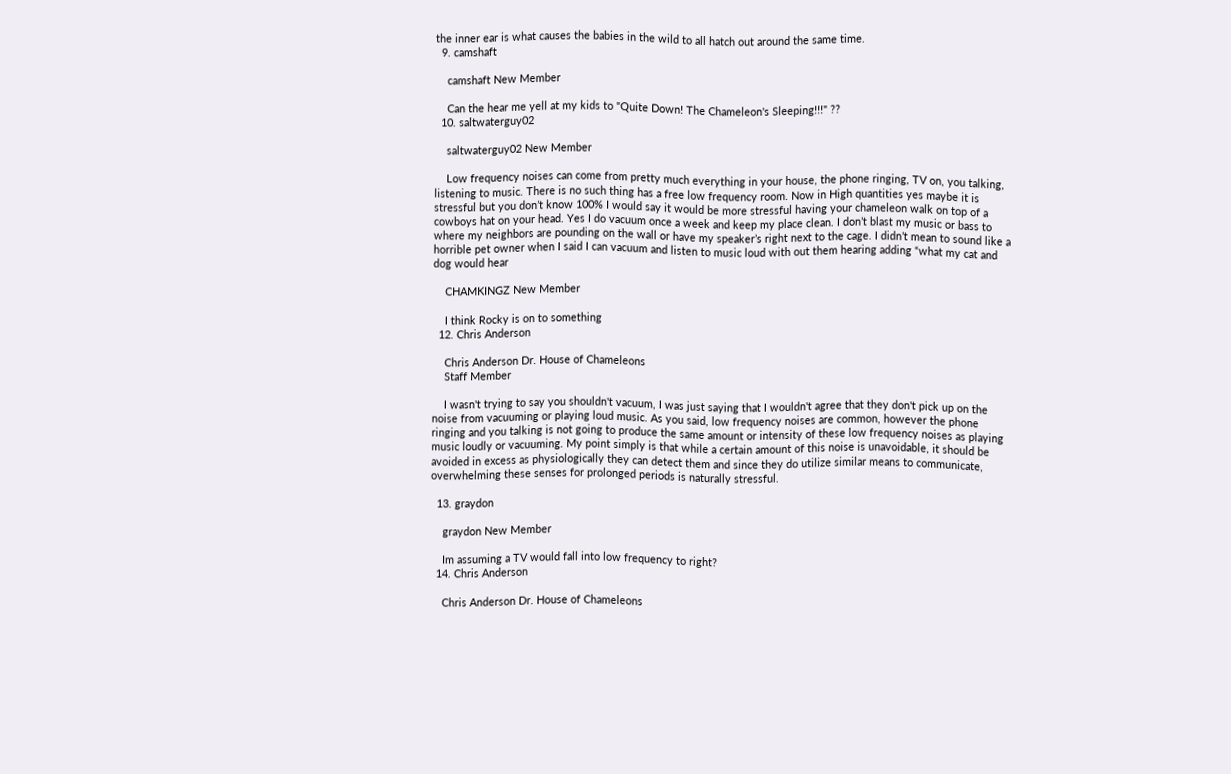the inner ear is what causes the babies in the wild to all hatch out around the same time.
  9. camshaft

    camshaft New Member

    Can the hear me yell at my kids to "Quite Down! The Chameleon's Sleeping!!!" ??
  10. saltwaterguy02

    saltwaterguy02 New Member

    Low frequency noises can come from pretty much everything in your house, the phone ringing, TV on, you talking, listening to music. There is no such thing has a free low frequency room. Now in High quantities yes maybe it is stressful but you don’t know 100% I would say it would be more stressful having your chameleon walk on top of a cowboys hat on your head. Yes I do vacuum once a week and keep my place clean. I don’t blast my music or bass to where my neighbors are pounding on the wall or have my speaker’s right next to the cage. I didn’t mean to sound like a horrible pet owner when I said I can vacuum and listen to music loud with out them hearing adding “what my cat and dog would hear

    CHAMKINGZ New Member

    I think Rocky is on to something
  12. Chris Anderson

    Chris Anderson Dr. House of Chameleons
    Staff Member

    I wasn't trying to say you shouldn't vacuum, I was just saying that I wouldn't agree that they don't pick up on the noise from vacuuming or playing loud music. As you said, low frequency noises are common, however the phone ringing and you talking is not going to produce the same amount or intensity of these low frequency noises as playing music loudly or vacuuming. My point simply is that while a certain amount of this noise is unavoidable, it should be avoided in excess as physiologically they can detect them and since they do utilize similar means to communicate, overwhelming these senses for prolonged periods is naturally stressful.

  13. graydon

    graydon New Member

    Im assuming a TV would fall into low frequency to right?
  14. Chris Anderson

    Chris Anderson Dr. House of Chameleons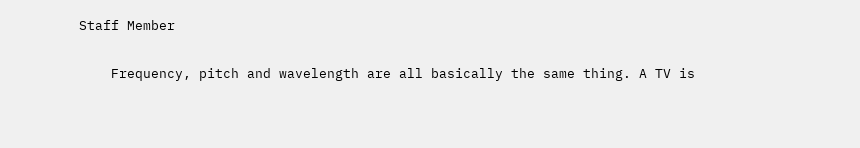Staff Member

    Frequency, pitch and wavelength are all basically the same thing. A TV is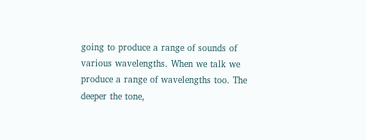going to produce a range of sounds of various wavelengths. When we talk we produce a range of wavelengths too. The deeper the tone,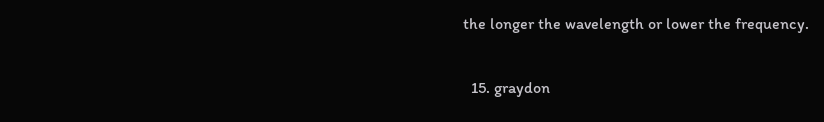the longer the wavelength or lower the frequency.

  15. graydon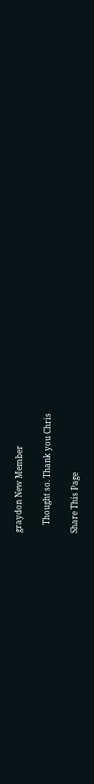graydon New Member

    Thought so. Thank you Chris

Share This Page